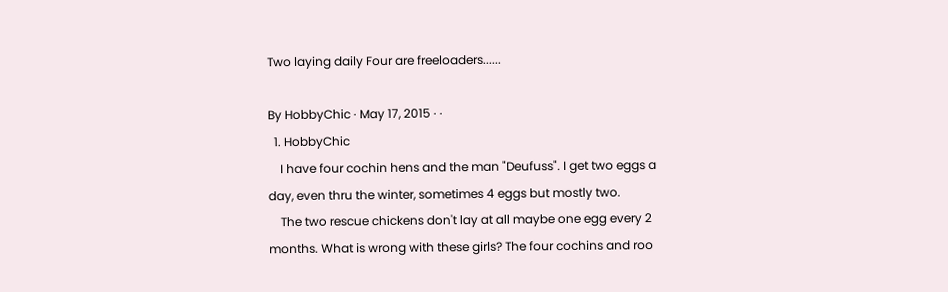Two laying daily Four are freeloaders......

By HobbyChic · May 17, 2015 · ·
  1. HobbyChic
    I have four cochin hens and the man "Deufuss". I get two eggs a day, even thru the winter, sometimes 4 eggs but mostly two.
    The two rescue chickens don't lay at all maybe one egg every 2 months. What is wrong with these girls? The four cochins and roo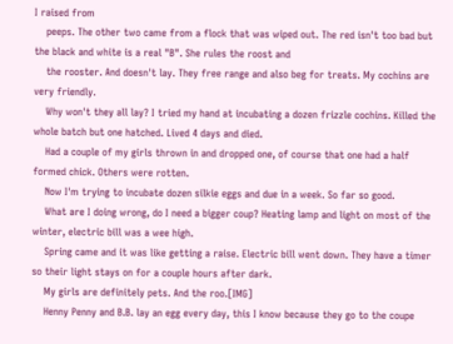I raised from
    peeps. The other two came from a flock that was wiped out. The red isn't too bad but the black and white is a real "B". She rules the roost and
    the rooster. And doesn't lay. They free range and also beg for treats. My cochins are very friendly.
    Why won't they all lay? I tried my hand at incubating a dozen frizzle cochins. Killed the whole batch but one hatched. Lived 4 days and died.
    Had a couple of my girls thrown in and dropped one, of course that one had a half formed chick. Others were rotten.
    Now I'm trying to incubate dozen silkie eggs and due in a week. So far so good.
    What are I doing wrong, do I need a bigger coup? Heating lamp and light on most of the winter, electric bill was a wee high.
    Spring came and it was like getting a raise. Electric bill went down. They have a timer so their light stays on for a couple hours after dark.
    My girls are definitely pets. And the roo.[IMG]
    Henny Penny and B.B. lay an egg every day, this I know because they go to the coupe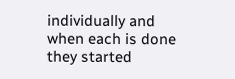individually and when each is done they started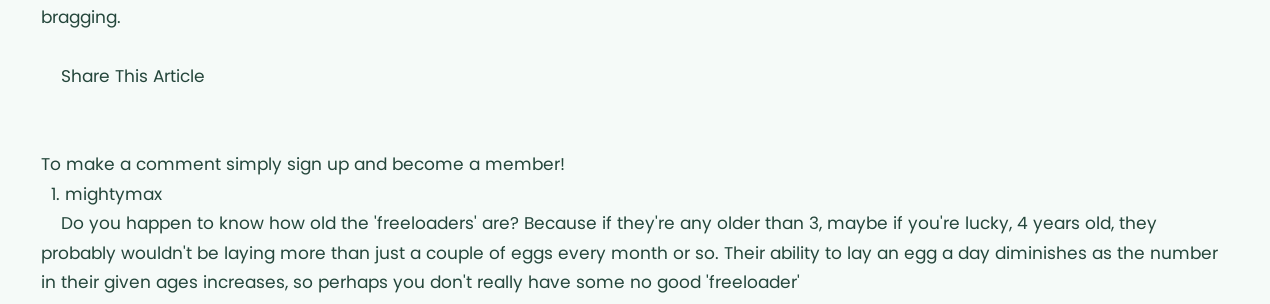bragging.

    Share This Article


To make a comment simply sign up and become a member!
  1. mightymax
    Do you happen to know how old the 'freeloaders' are? Because if they're any older than 3, maybe if you're lucky, 4 years old, they probably wouldn't be laying more than just a couple of eggs every month or so. Their ability to lay an egg a day diminishes as the number in their given ages increases, so perhaps you don't really have some no good 'freeloader'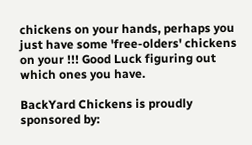chickens on your hands, perhaps you just have some 'free-olders' chickens on your !!! Good Luck figuring out which ones you have.

BackYard Chickens is proudly sponsored by: